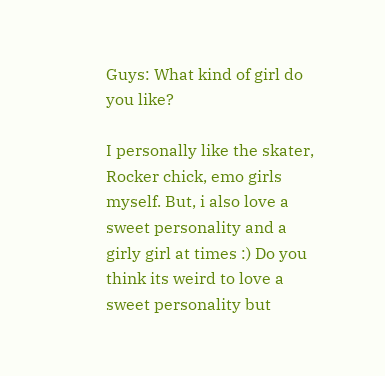Guys: What kind of girl do you like?

I personally like the skater, Rocker chick, emo girls myself. But, i also love a sweet personality and a girly girl at times :) Do you think its weird to love a sweet personality but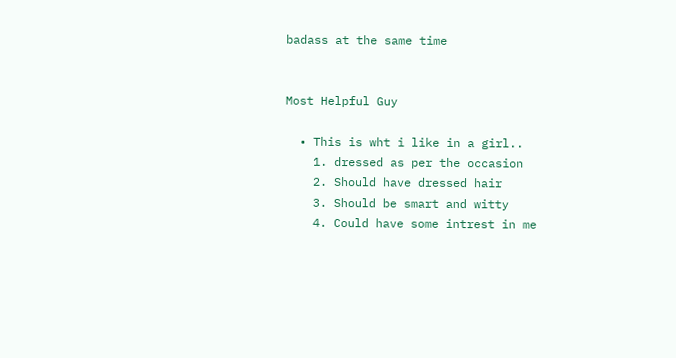badass at the same time


Most Helpful Guy

  • This is wht i like in a girl..
    1. dressed as per the occasion
    2. Should have dressed hair
    3. Should be smart and witty
    4. Could have some intrest in me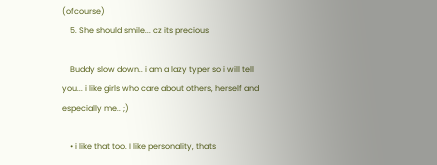(ofcourse)
    5. She should smile... cz its precious

    Buddy slow down.. i am a lazy typer so i will tell you... i like girls who care about others, herself and especially me.. ;)

    • i like that too. I like personality, thats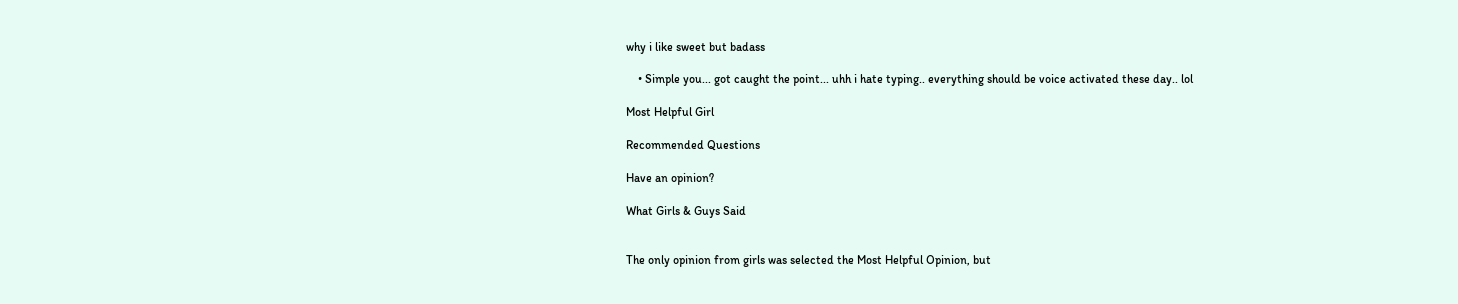why i like sweet but badass

    • Simple you... got caught the point... uhh i hate typing.. everything should be voice activated these day.. lol

Most Helpful Girl

Recommended Questions

Have an opinion?

What Girls & Guys Said


The only opinion from girls was selected the Most Helpful Opinion, but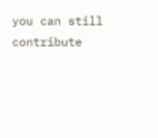you can still contribute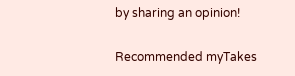by sharing an opinion!

Recommended myTakes